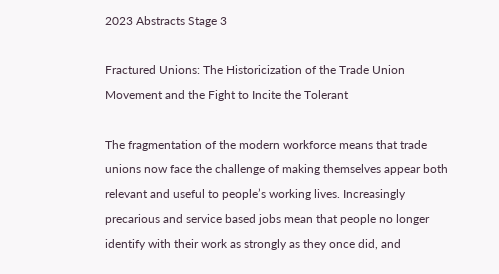2023 Abstracts Stage 3

Fractured Unions: The Historicization of the Trade Union Movement and the Fight to Incite the Tolerant

The fragmentation of the modern workforce means that trade unions now face the challenge of making themselves appear both relevant and useful to people’s working lives. Increasingly precarious and service based jobs mean that people no longer identify with their work as strongly as they once did, and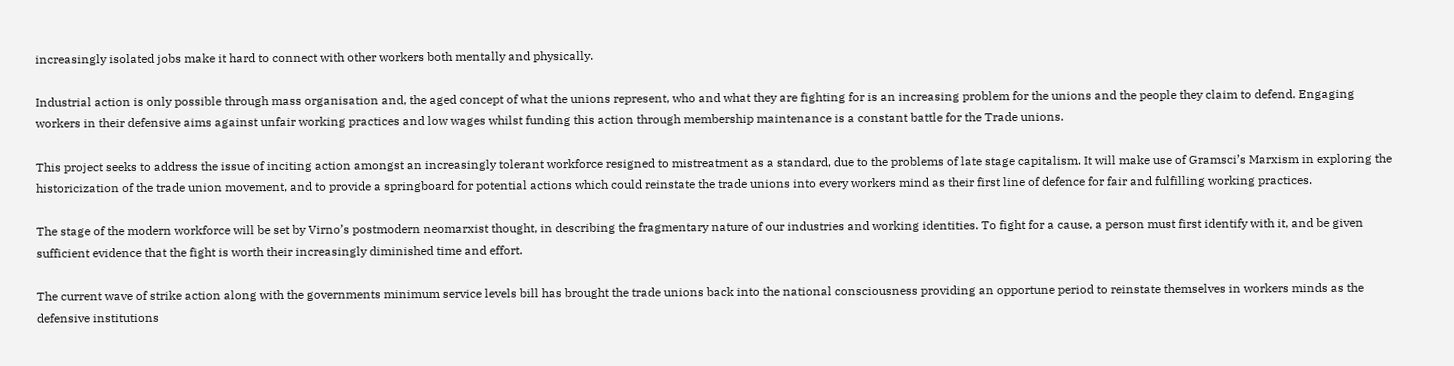increasingly isolated jobs make it hard to connect with other workers both mentally and physically.

Industrial action is only possible through mass organisation and, the aged concept of what the unions represent, who and what they are fighting for is an increasing problem for the unions and the people they claim to defend. Engaging workers in their defensive aims against unfair working practices and low wages whilst funding this action through membership maintenance is a constant battle for the Trade unions.

This project seeks to address the issue of inciting action amongst an increasingly tolerant workforce resigned to mistreatment as a standard, due to the problems of late stage capitalism. It will make use of Gramsci’s Marxism in exploring the historicization of the trade union movement, and to provide a springboard for potential actions which could reinstate the trade unions into every workers mind as their first line of defence for fair and fulfilling working practices.

The stage of the modern workforce will be set by Virno’s postmodern neomarxist thought, in describing the fragmentary nature of our industries and working identities. To fight for a cause, a person must first identify with it, and be given sufficient evidence that the fight is worth their increasingly diminished time and effort.

The current wave of strike action along with the governments minimum service levels bill has brought the trade unions back into the national consciousness providing an opportune period to reinstate themselves in workers minds as the defensive institutions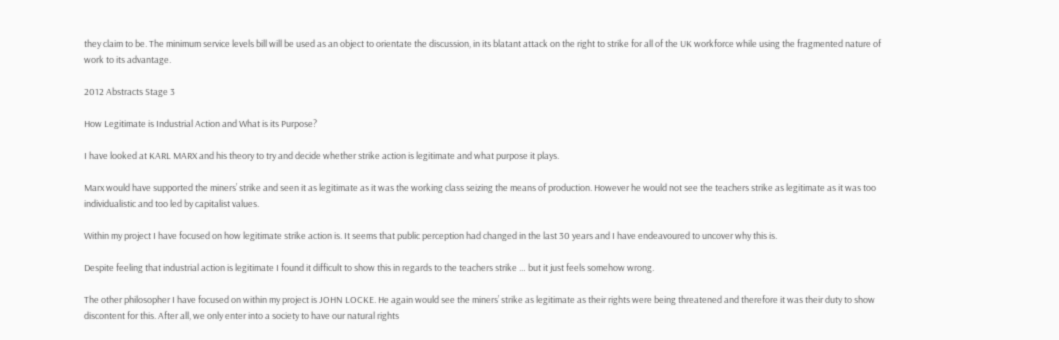they claim to be. The minimum service levels bill will be used as an object to orientate the discussion, in its blatant attack on the right to strike for all of the UK workforce while using the fragmented nature of work to its advantage.

2012 Abstracts Stage 3

How Legitimate is Industrial Action and What is its Purpose?

I have looked at KARL MARX and his theory to try and decide whether strike action is legitimate and what purpose it plays.

Marx would have supported the miners’ strike and seen it as legitimate as it was the working class seizing the means of production. However he would not see the teachers strike as legitimate as it was too individualistic and too led by capitalist values.

Within my project I have focused on how legitimate strike action is. It seems that public perception had changed in the last 30 years and I have endeavoured to uncover why this is.

Despite feeling that industrial action is legitimate I found it difficult to show this in regards to the teachers strike … but it just feels somehow wrong.

The other philosopher I have focused on within my project is JOHN LOCKE. He again would see the miners’ strike as legitimate as their rights were being threatened and therefore it was their duty to show discontent for this. After all, we only enter into a society to have our natural rights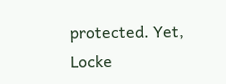protected. Yet, Locke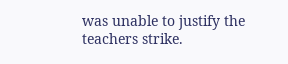was unable to justify the teachers strike.